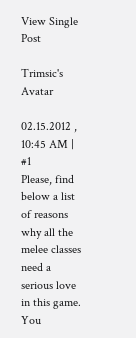View Single Post

Trimsic's Avatar

02.15.2012 , 10:45 AM | #1
Please, find below a list of reasons why all the melee classes need a serious love in this game. You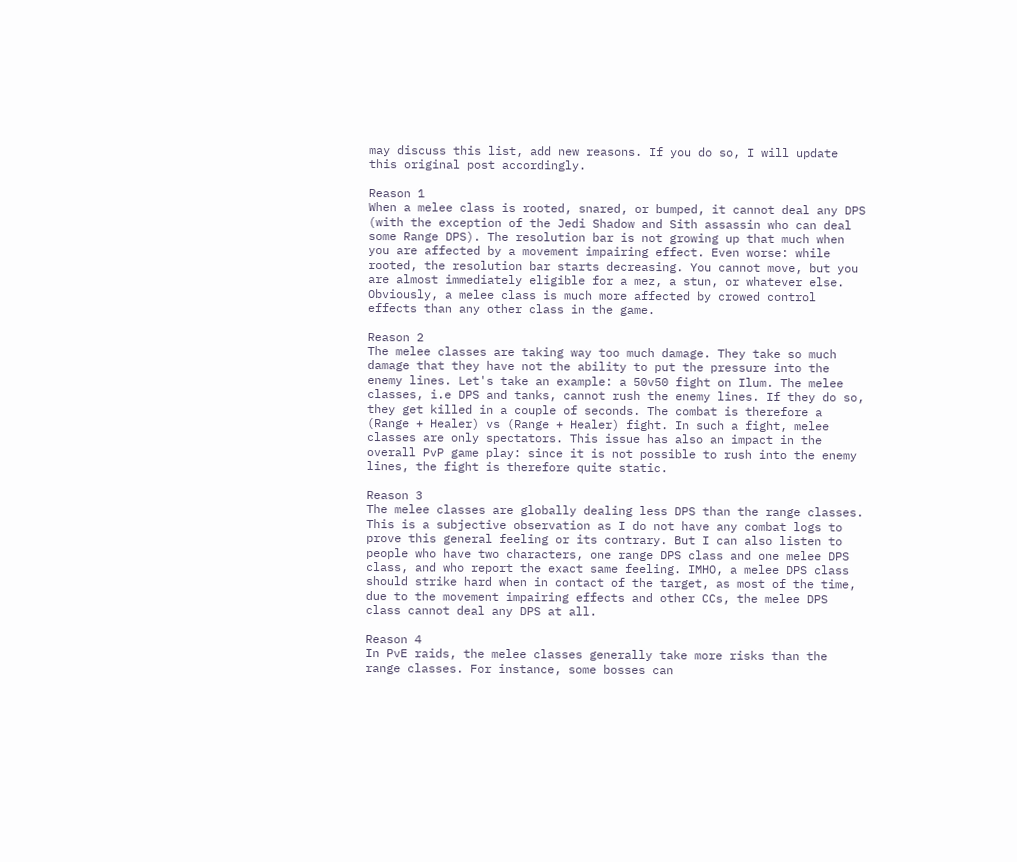may discuss this list, add new reasons. If you do so, I will update this original post accordingly.

Reason 1
When a melee class is rooted, snared, or bumped, it cannot deal any DPS (with the exception of the Jedi Shadow and Sith assassin who can deal some Range DPS). The resolution bar is not growing up that much when you are affected by a movement impairing effect. Even worse: while rooted, the resolution bar starts decreasing. You cannot move, but you are almost immediately eligible for a mez, a stun, or whatever else. Obviously, a melee class is much more affected by crowed control effects than any other class in the game.

Reason 2
The melee classes are taking way too much damage. They take so much damage that they have not the ability to put the pressure into the enemy lines. Let's take an example: a 50v50 fight on Ilum. The melee classes, i.e DPS and tanks, cannot rush the enemy lines. If they do so, they get killed in a couple of seconds. The combat is therefore a (Range + Healer) vs (Range + Healer) fight. In such a fight, melee classes are only spectators. This issue has also an impact in the overall PvP game play: since it is not possible to rush into the enemy lines, the fight is therefore quite static.

Reason 3
The melee classes are globally dealing less DPS than the range classes. This is a subjective observation as I do not have any combat logs to prove this general feeling or its contrary. But I can also listen to people who have two characters, one range DPS class and one melee DPS class, and who report the exact same feeling. IMHO, a melee DPS class should strike hard when in contact of the target, as most of the time, due to the movement impairing effects and other CCs, the melee DPS class cannot deal any DPS at all.

Reason 4
In PvE raids, the melee classes generally take more risks than the range classes. For instance, some bosses can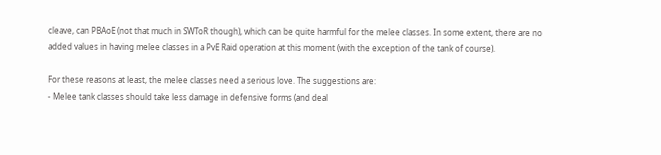cleave, can PBAoE (not that much in SWToR though), which can be quite harmful for the melee classes. In some extent, there are no added values in having melee classes in a PvE Raid operation at this moment (with the exception of the tank of course).

For these reasons at least, the melee classes need a serious love. The suggestions are:
- Melee tank classes should take less damage in defensive forms (and deal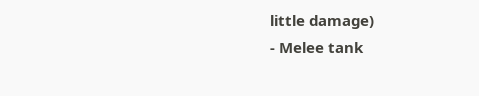little damage)
- Melee tank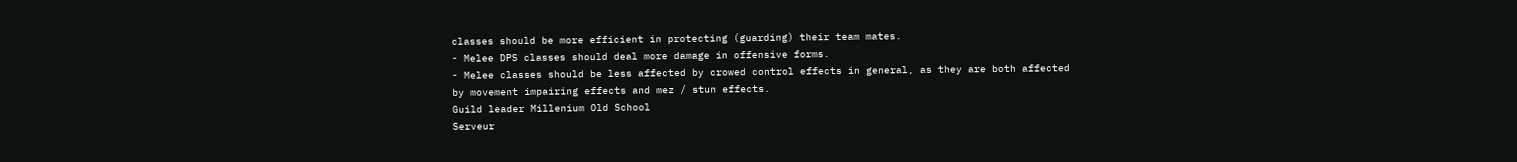classes should be more efficient in protecting (guarding) their team mates.
- Melee DPS classes should deal more damage in offensive forms.
- Melee classes should be less affected by crowed control effects in general, as they are both affected by movement impairing effects and mez / stun effects.
Guild leader Millenium Old School
Serveur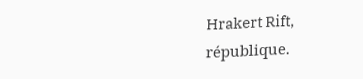Hrakert Rift, république.